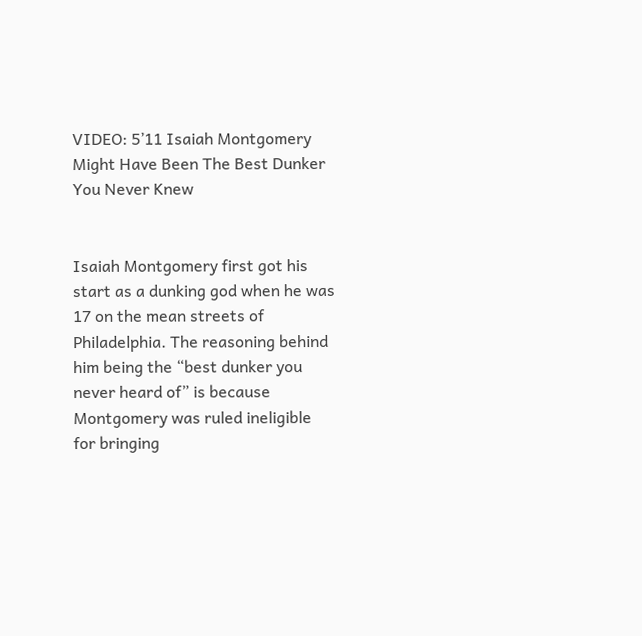VIDEO: 5’11 Isaiah Montgomery Might Have Been The Best Dunker You Never Knew


Isaiah Montgomery first got his start as a dunking god when he was 17 on the mean streets of Philadelphia. The reasoning behind him being the “best dunker you never heard of” is because Montgomery was ruled ineligible for bringing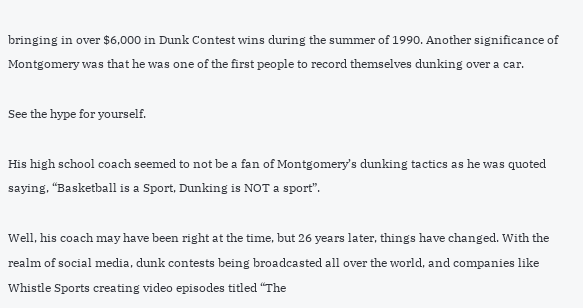bringing in over $6,000 in Dunk Contest wins during the summer of 1990. Another significance of Montgomery was that he was one of the first people to record themselves dunking over a car.

See the hype for yourself.

His high school coach seemed to not be a fan of Montgomery’s dunking tactics as he was quoted saying, “Basketball is a Sport, Dunking is NOT a sport”.

Well, his coach may have been right at the time, but 26 years later, things have changed. With the realm of social media, dunk contests being broadcasted all over the world, and companies like Whistle Sports creating video episodes titled “The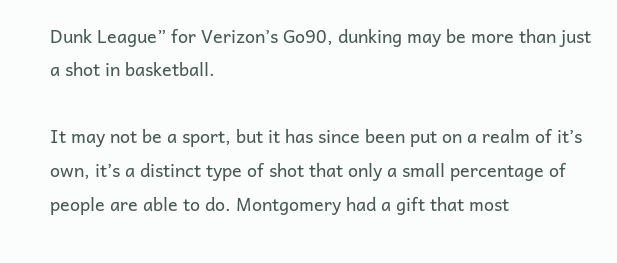Dunk League” for Verizon’s Go90, dunking may be more than just a shot in basketball.

It may not be a sport, but it has since been put on a realm of it’s own, it’s a distinct type of shot that only a small percentage of people are able to do. Montgomery had a gift that most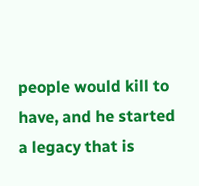people would kill to have, and he started a legacy that is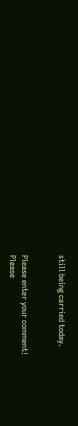still being carried today.


Please enter your comment!
Please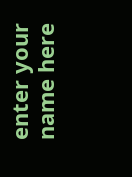enter your name here